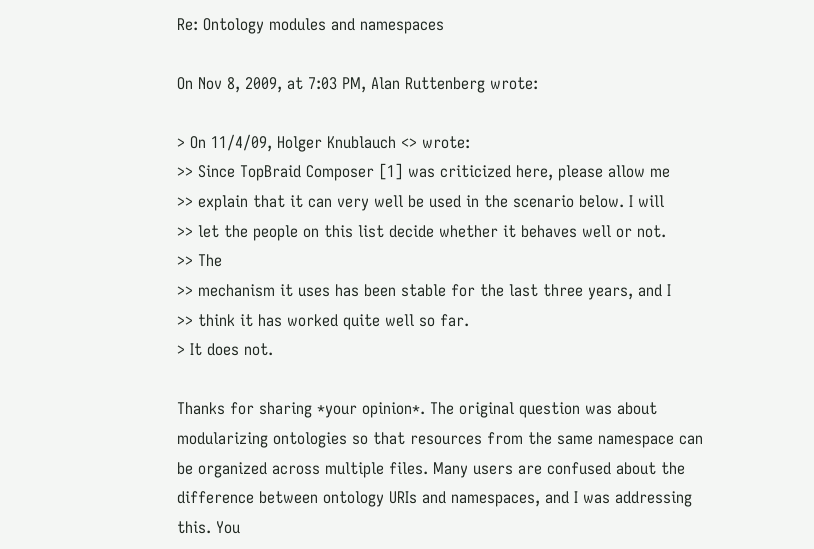Re: Ontology modules and namespaces

On Nov 8, 2009, at 7:03 PM, Alan Ruttenberg wrote:

> On 11/4/09, Holger Knublauch <> wrote:
>> Since TopBraid Composer [1] was criticized here, please allow me
>> explain that it can very well be used in the scenario below. I will
>> let the people on this list decide whether it behaves well or not.
>> The
>> mechanism it uses has been stable for the last three years, and I
>> think it has worked quite well so far.
> It does not.

Thanks for sharing *your opinion*. The original question was about
modularizing ontologies so that resources from the same namespace can
be organized across multiple files. Many users are confused about the
difference between ontology URIs and namespaces, and I was addressing
this. You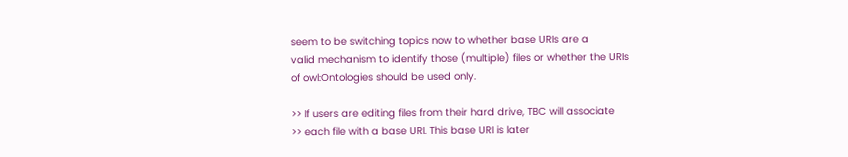seem to be switching topics now to whether base URIs are a
valid mechanism to identify those (multiple) files or whether the URIs
of owl:Ontologies should be used only.

>> If users are editing files from their hard drive, TBC will associate
>> each file with a base URI. This base URI is later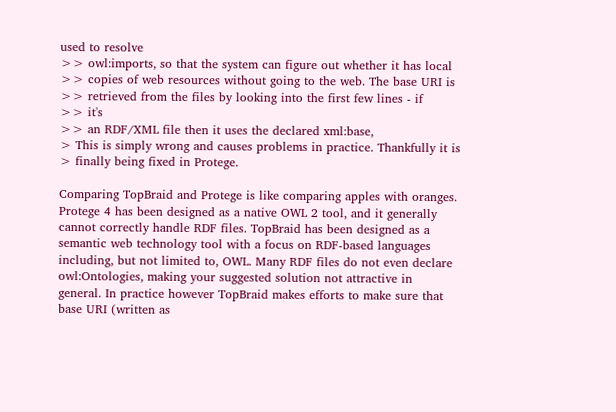used to resolve
>> owl:imports, so that the system can figure out whether it has local
>> copies of web resources without going to the web. The base URI is
>> retrieved from the files by looking into the first few lines - if
>> it's
>> an RDF/XML file then it uses the declared xml:base,
> This is simply wrong and causes problems in practice. Thankfully it is
> finally being fixed in Protege.

Comparing TopBraid and Protege is like comparing apples with oranges.
Protege 4 has been designed as a native OWL 2 tool, and it generally
cannot correctly handle RDF files. TopBraid has been designed as a
semantic web technology tool with a focus on RDF-based languages
including, but not limited to, OWL. Many RDF files do not even declare
owl:Ontologies, making your suggested solution not attractive in
general. In practice however TopBraid makes efforts to make sure that
base URI (written as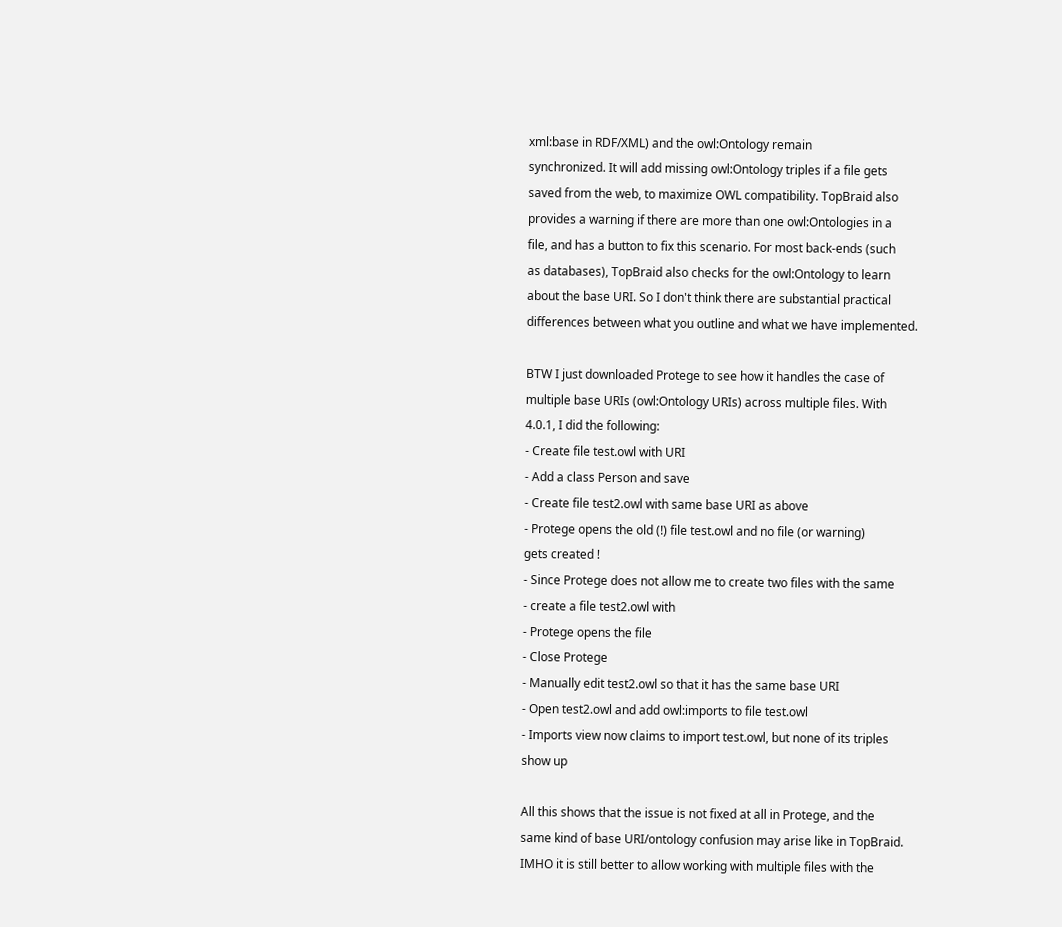xml:base in RDF/XML) and the owl:Ontology remain
synchronized. It will add missing owl:Ontology triples if a file gets
saved from the web, to maximize OWL compatibility. TopBraid also
provides a warning if there are more than one owl:Ontologies in a
file, and has a button to fix this scenario. For most back-ends (such
as databases), TopBraid also checks for the owl:Ontology to learn
about the base URI. So I don't think there are substantial practical
differences between what you outline and what we have implemented.

BTW I just downloaded Protege to see how it handles the case of
multiple base URIs (owl:Ontology URIs) across multiple files. With
4.0.1, I did the following:
- Create file test.owl with URI
- Add a class Person and save
- Create file test2.owl with same base URI as above
- Protege opens the old (!) file test.owl and no file (or warning)
gets created !
- Since Protege does not allow me to create two files with the same
- create a file test2.owl with
- Protege opens the file
- Close Protege
- Manually edit test2.owl so that it has the same base URI
- Open test2.owl and add owl:imports to file test.owl
- Imports view now claims to import test.owl, but none of its triples
show up

All this shows that the issue is not fixed at all in Protege, and the
same kind of base URI/ontology confusion may arise like in TopBraid.
IMHO it is still better to allow working with multiple files with the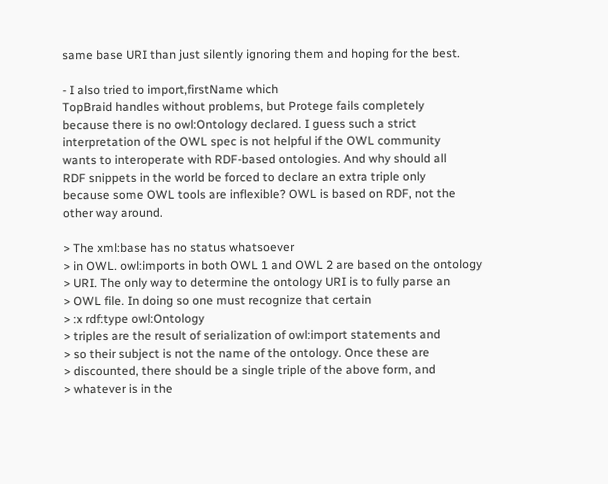same base URI than just silently ignoring them and hoping for the best.

- I also tried to import,firstName which
TopBraid handles without problems, but Protege fails completely
because there is no owl:Ontology declared. I guess such a strict
interpretation of the OWL spec is not helpful if the OWL community
wants to interoperate with RDF-based ontologies. And why should all
RDF snippets in the world be forced to declare an extra triple only
because some OWL tools are inflexible? OWL is based on RDF, not the
other way around.

> The xml:base has no status whatsoever
> in OWL. owl:imports in both OWL 1 and OWL 2 are based on the ontology
> URI. The only way to determine the ontology URI is to fully parse an
> OWL file. In doing so one must recognize that certain
> :x rdf:type owl:Ontology
> triples are the result of serialization of owl:import statements and
> so their subject is not the name of the ontology. Once these are
> discounted, there should be a single triple of the above form, and
> whatever is in the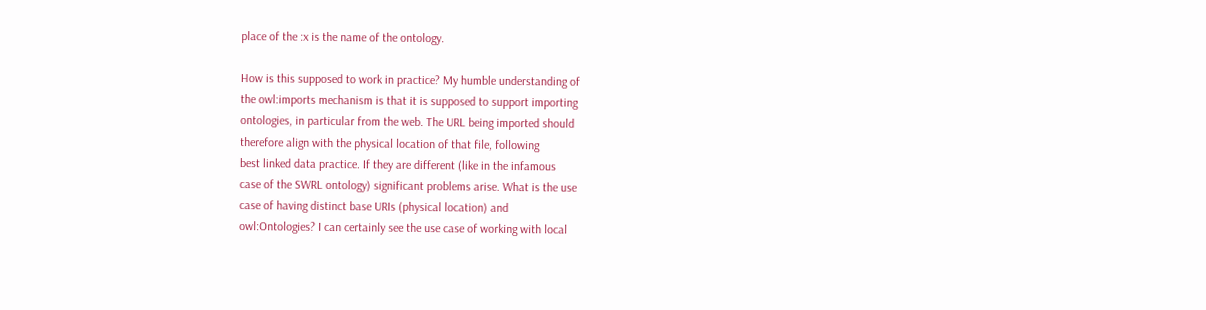place of the :x is the name of the ontology.

How is this supposed to work in practice? My humble understanding of
the owl:imports mechanism is that it is supposed to support importing
ontologies, in particular from the web. The URL being imported should
therefore align with the physical location of that file, following
best linked data practice. If they are different (like in the infamous
case of the SWRL ontology) significant problems arise. What is the use
case of having distinct base URIs (physical location) and
owl:Ontologies? I can certainly see the use case of working with local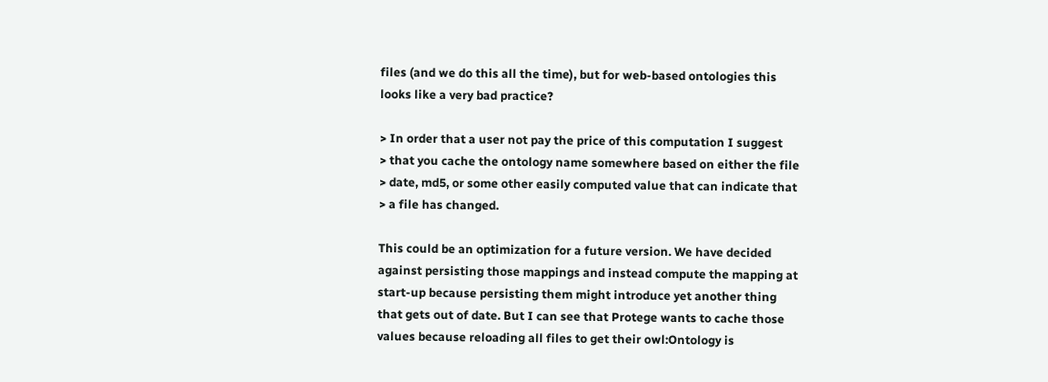files (and we do this all the time), but for web-based ontologies this
looks like a very bad practice?

> In order that a user not pay the price of this computation I suggest
> that you cache the ontology name somewhere based on either the file
> date, md5, or some other easily computed value that can indicate that
> a file has changed.

This could be an optimization for a future version. We have decided
against persisting those mappings and instead compute the mapping at
start-up because persisting them might introduce yet another thing
that gets out of date. But I can see that Protege wants to cache those
values because reloading all files to get their owl:Ontology is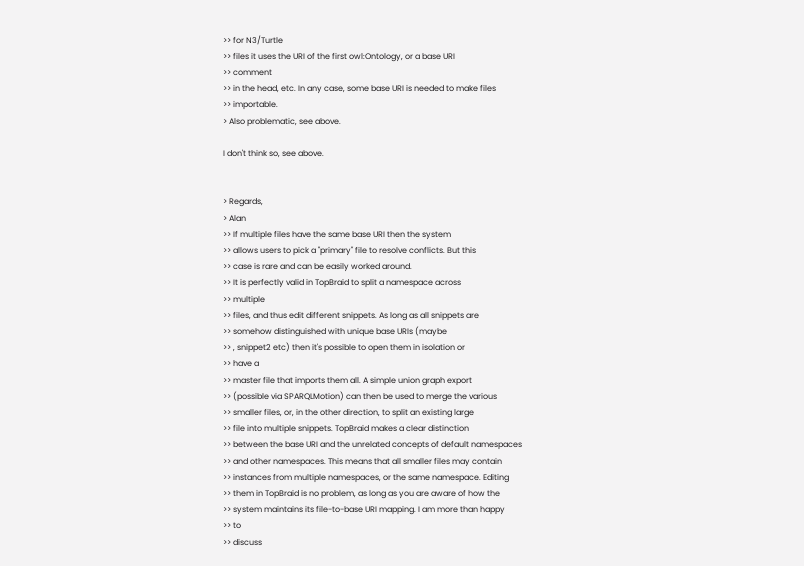>> for N3/Turtle
>> files it uses the URI of the first owl:Ontology, or a base URI
>> comment
>> in the head, etc. In any case, some base URI is needed to make files
>> importable.
> Also problematic, see above.

I don't think so, see above.


> Regards,
> Alan
>> If multiple files have the same base URI then the system
>> allows users to pick a "primary" file to resolve conflicts. But this
>> case is rare and can be easily worked around.
>> It is perfectly valid in TopBraid to split a namespace across
>> multiple
>> files, and thus edit different snippets. As long as all snippets are
>> somehow distinguished with unique base URIs (maybe
>> , snippet2 etc) then it's possible to open them in isolation or
>> have a
>> master file that imports them all. A simple union graph export
>> (possible via SPARQLMotion) can then be used to merge the various
>> smaller files, or, in the other direction, to split an existing large
>> file into multiple snippets. TopBraid makes a clear distinction
>> between the base URI and the unrelated concepts of default namespaces
>> and other namespaces. This means that all smaller files may contain
>> instances from multiple namespaces, or the same namespace. Editing
>> them in TopBraid is no problem, as long as you are aware of how the
>> system maintains its file-to-base URI mapping. I am more than happy
>> to
>> discuss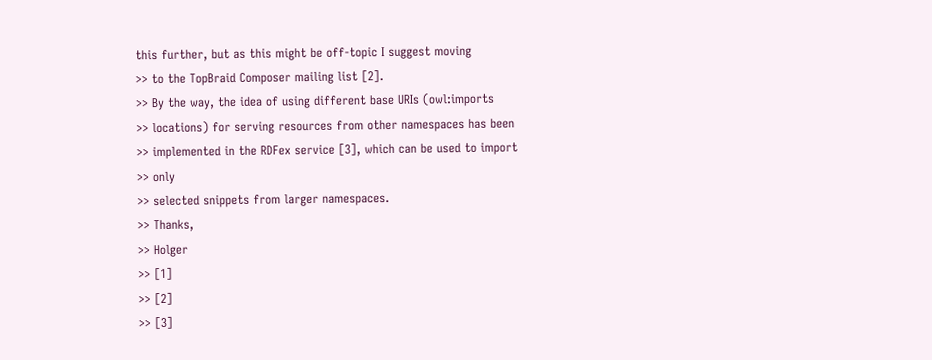this further, but as this might be off-topic I suggest moving
>> to the TopBraid Composer mailing list [2].
>> By the way, the idea of using different base URIs (owl:imports
>> locations) for serving resources from other namespaces has been
>> implemented in the RDFex service [3], which can be used to import
>> only
>> selected snippets from larger namespaces.
>> Thanks,
>> Holger
>> [1]
>> [2]
>> [3]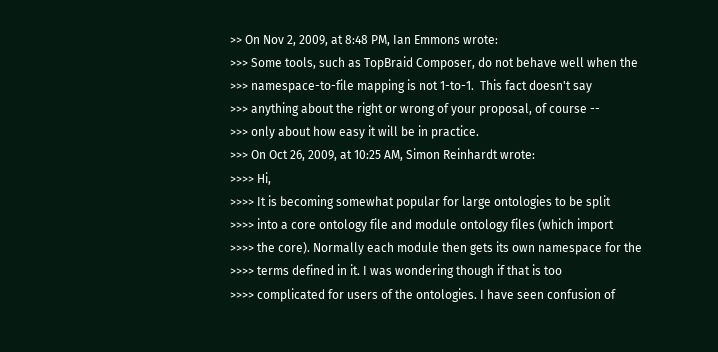>> On Nov 2, 2009, at 8:48 PM, Ian Emmons wrote:
>>> Some tools, such as TopBraid Composer, do not behave well when the
>>> namespace-to-file mapping is not 1-to-1.  This fact doesn't say
>>> anything about the right or wrong of your proposal, of course --
>>> only about how easy it will be in practice.
>>> On Oct 26, 2009, at 10:25 AM, Simon Reinhardt wrote:
>>>> Hi,
>>>> It is becoming somewhat popular for large ontologies to be split
>>>> into a core ontology file and module ontology files (which import
>>>> the core). Normally each module then gets its own namespace for the
>>>> terms defined in it. I was wondering though if that is too
>>>> complicated for users of the ontologies. I have seen confusion of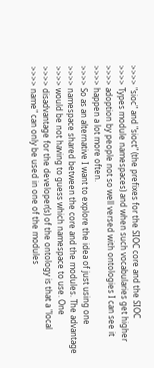>>>> "sioc" and "sioct" (the prefixes for the SIOC core and the SIOC
>>>> Types module namespaces) and when such vocabularies get higher
>>>> adoption by people not so well versed with ontologies I can see it
>>>> happen a lot more often.
>>>> So as an alternative I want to explore the idea of just using one
>>>> namespace shared between the core and the modules. The advantage
>>>> would be not having to guess which namespace to use. One
>>>> disadvantage for the developer(s) of the ontology is that a "local
>>>> name" can only be used in one of the modules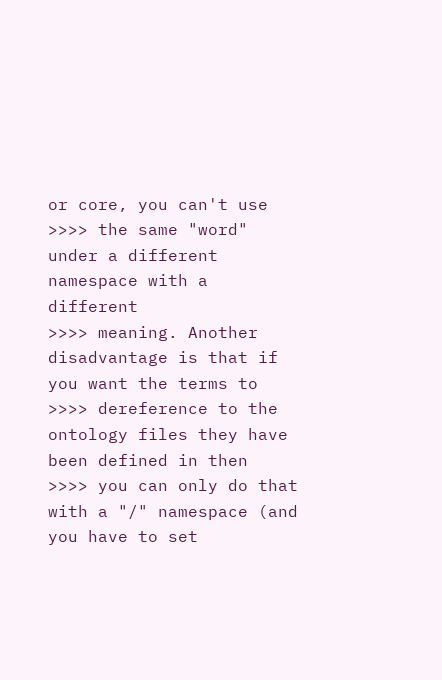or core, you can't use
>>>> the same "word" under a different namespace with a different
>>>> meaning. Another disadvantage is that if you want the terms to
>>>> dereference to the ontology files they have been defined in then
>>>> you can only do that with a "/" namespace (and you have to set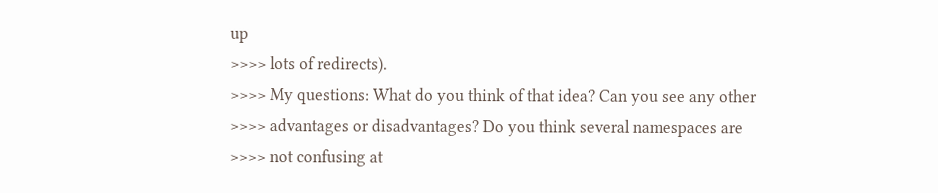up
>>>> lots of redirects).
>>>> My questions: What do you think of that idea? Can you see any other
>>>> advantages or disadvantages? Do you think several namespaces are
>>>> not confusing at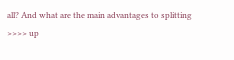all? And what are the main advantages to splitting
>>>> up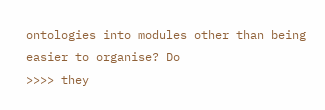ontologies into modules other than being easier to organise? Do
>>>> they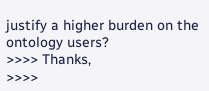justify a higher burden on the ontology users?
>>>> Thanks,
>>>>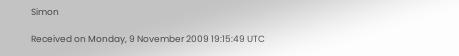Simon

Received on Monday, 9 November 2009 19:15:49 UTC